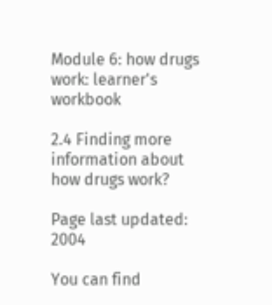Module 6: how drugs work: learner's workbook

2.4 Finding more information about how drugs work?

Page last updated: 2004

You can find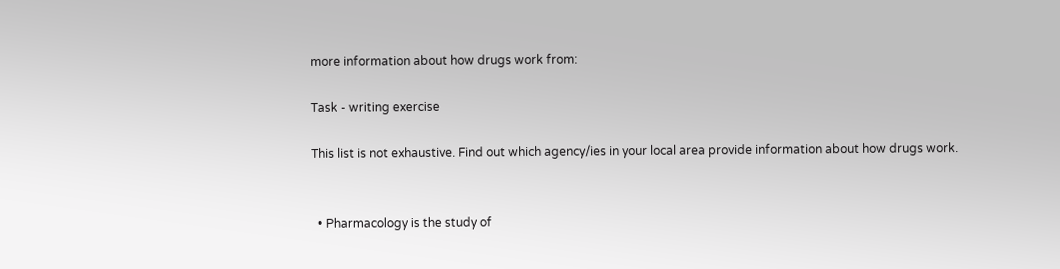more information about how drugs work from:

Task - writing exercise

This list is not exhaustive. Find out which agency/ies in your local area provide information about how drugs work.


  • Pharmacology is the study of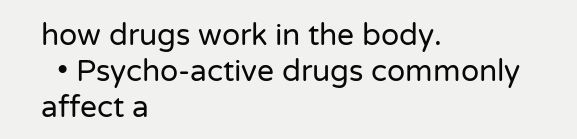how drugs work in the body.
  • Psycho-active drugs commonly affect a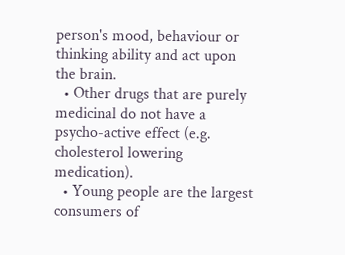person's mood, behaviour or thinking ability and act upon the brain.
  • Other drugs that are purely medicinal do not have a psycho-active effect (e.g. cholesterol lowering medication).
  • Young people are the largest consumers of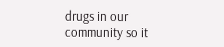drugs in our community so it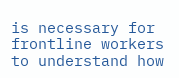is necessary for frontline workers to understand how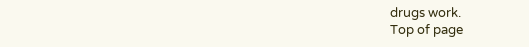drugs work.
Top of page